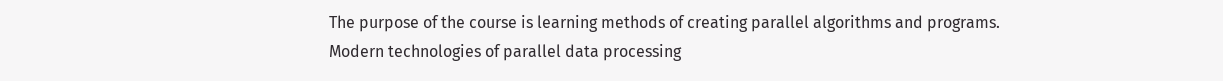The purpose of the course is learning methods of creating parallel algorithms and programs. Modern technologies of parallel data processing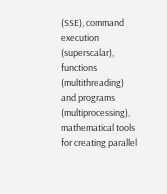(SSE), command execution (superscalar), functions (multithreading) and programs (multiprocessing), mathematical tools for creating parallel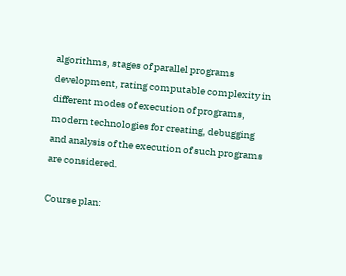algorithms, stages of parallel programs development, rating computable complexity in different modes of execution of programs, modern technologies for creating, debugging and analysis of the execution of such programs are considered.

Course plan: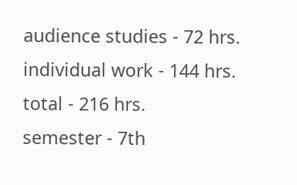audience studies - 72 hrs.
individual work - 144 hrs.
total - 216 hrs.
semester - 7th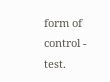form of control - test.